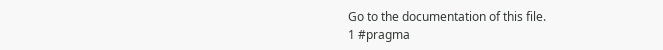Go to the documentation of this file.
1 #pragma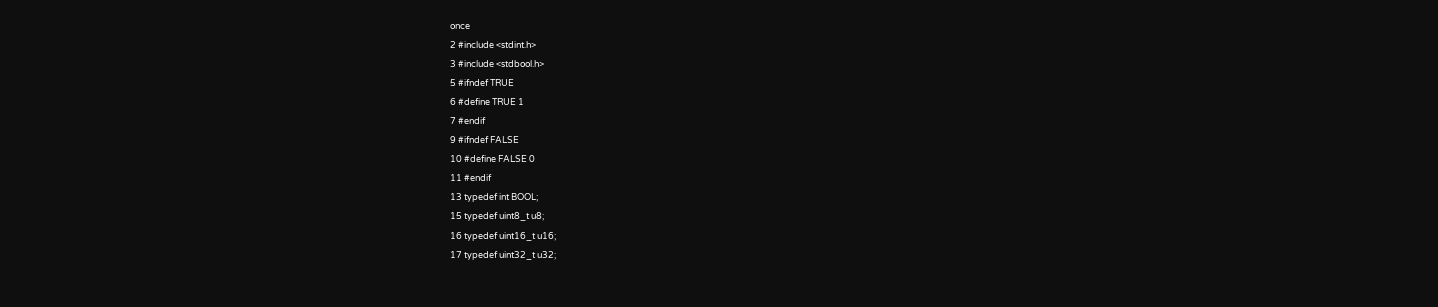once
2 #include <stdint.h>
3 #include <stdbool.h>
5 #ifndef TRUE
6 #define TRUE 1
7 #endif
9 #ifndef FALSE
10 #define FALSE 0
11 #endif
13 typedef int BOOL;
15 typedef uint8_t u8;
16 typedef uint16_t u16;
17 typedef uint32_t u32;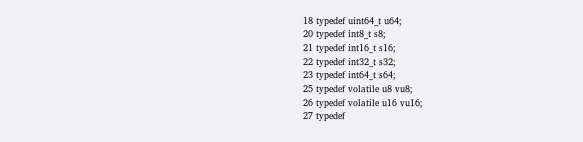18 typedef uint64_t u64;
20 typedef int8_t s8;
21 typedef int16_t s16;
22 typedef int32_t s32;
23 typedef int64_t s64;
25 typedef volatile u8 vu8;
26 typedef volatile u16 vu16;
27 typedef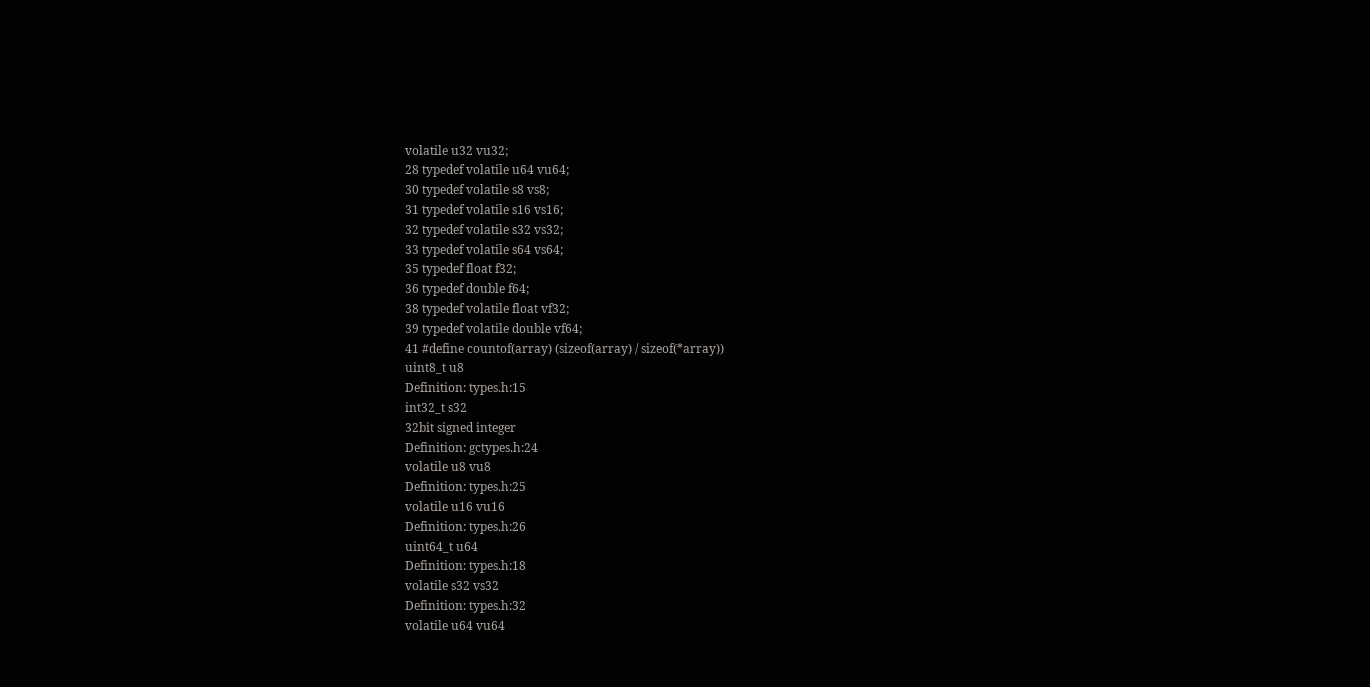volatile u32 vu32;
28 typedef volatile u64 vu64;
30 typedef volatile s8 vs8;
31 typedef volatile s16 vs16;
32 typedef volatile s32 vs32;
33 typedef volatile s64 vs64;
35 typedef float f32;
36 typedef double f64;
38 typedef volatile float vf32;
39 typedef volatile double vf64;
41 #define countof(array) (sizeof(array) / sizeof(*array))
uint8_t u8
Definition: types.h:15
int32_t s32
32bit signed integer
Definition: gctypes.h:24
volatile u8 vu8
Definition: types.h:25
volatile u16 vu16
Definition: types.h:26
uint64_t u64
Definition: types.h:18
volatile s32 vs32
Definition: types.h:32
volatile u64 vu64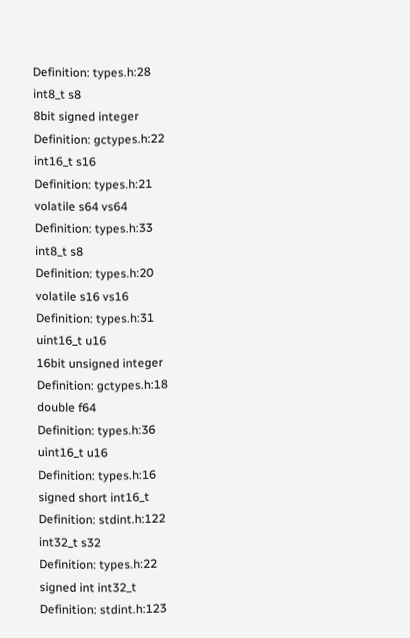Definition: types.h:28
int8_t s8
8bit signed integer
Definition: gctypes.h:22
int16_t s16
Definition: types.h:21
volatile s64 vs64
Definition: types.h:33
int8_t s8
Definition: types.h:20
volatile s16 vs16
Definition: types.h:31
uint16_t u16
16bit unsigned integer
Definition: gctypes.h:18
double f64
Definition: types.h:36
uint16_t u16
Definition: types.h:16
signed short int16_t
Definition: stdint.h:122
int32_t s32
Definition: types.h:22
signed int int32_t
Definition: stdint.h:123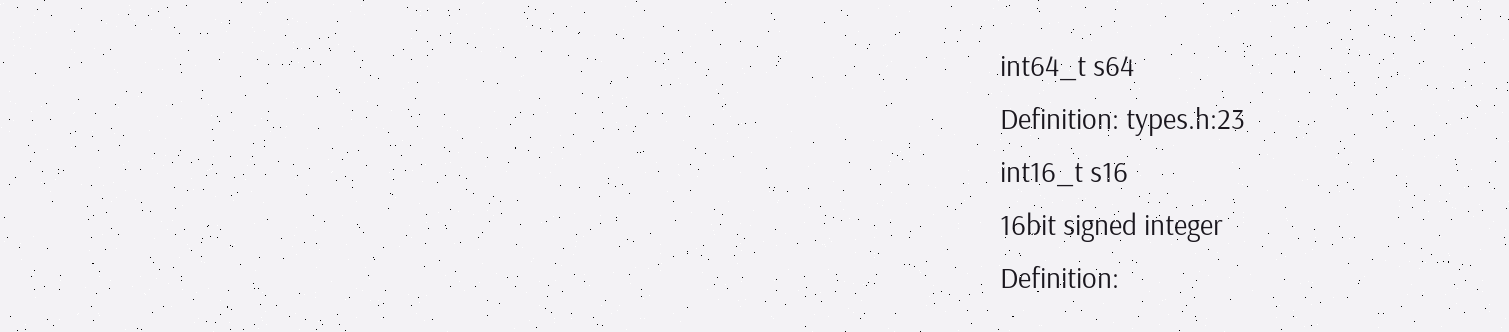int64_t s64
Definition: types.h:23
int16_t s16
16bit signed integer
Definition: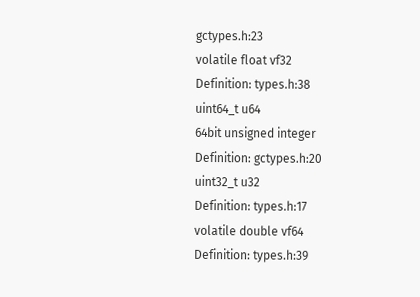gctypes.h:23
volatile float vf32
Definition: types.h:38
uint64_t u64
64bit unsigned integer
Definition: gctypes.h:20
uint32_t u32
Definition: types.h:17
volatile double vf64
Definition: types.h:39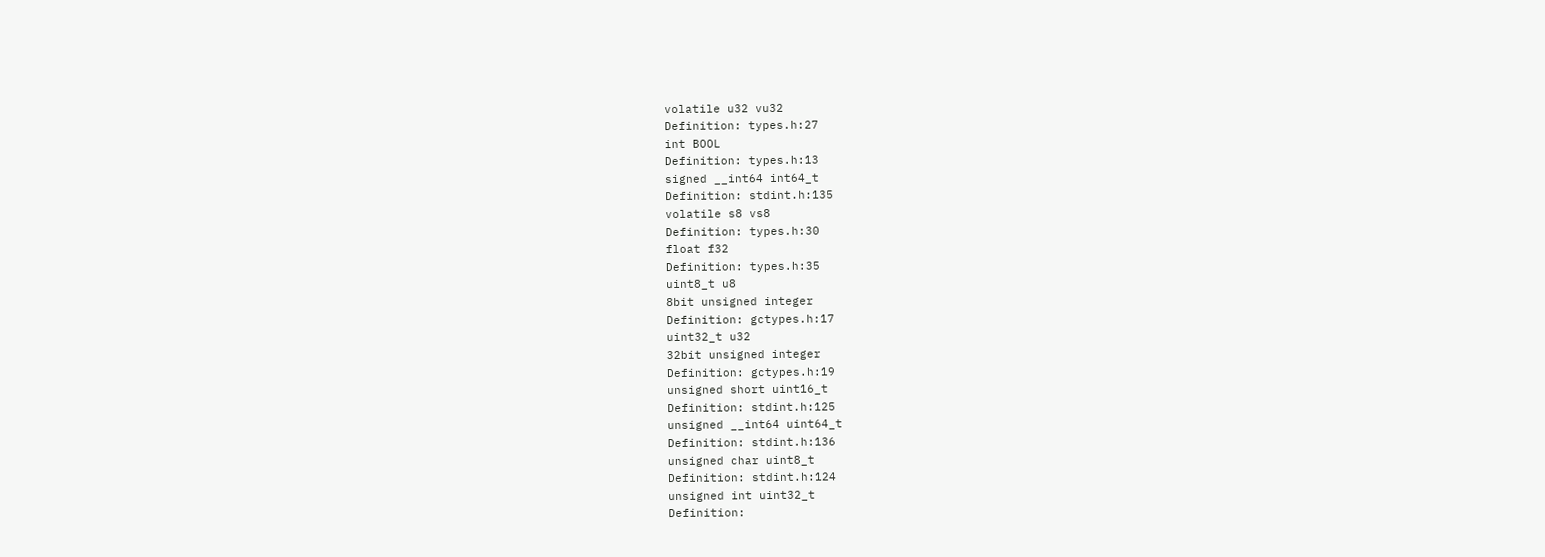volatile u32 vu32
Definition: types.h:27
int BOOL
Definition: types.h:13
signed __int64 int64_t
Definition: stdint.h:135
volatile s8 vs8
Definition: types.h:30
float f32
Definition: types.h:35
uint8_t u8
8bit unsigned integer
Definition: gctypes.h:17
uint32_t u32
32bit unsigned integer
Definition: gctypes.h:19
unsigned short uint16_t
Definition: stdint.h:125
unsigned __int64 uint64_t
Definition: stdint.h:136
unsigned char uint8_t
Definition: stdint.h:124
unsigned int uint32_t
Definition: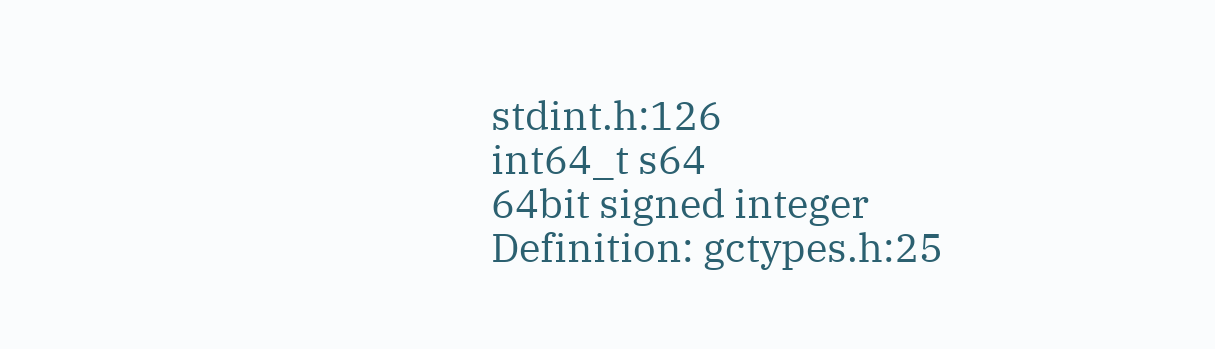stdint.h:126
int64_t s64
64bit signed integer
Definition: gctypes.h:25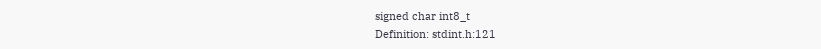signed char int8_t
Definition: stdint.h:121